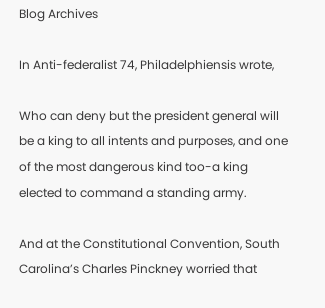Blog Archives

In Anti-federalist 74, Philadelphiensis wrote,

Who can deny but the president general will be a king to all intents and purposes, and one of the most dangerous kind too-a king elected to command a standing army.

And at the Constitutional Convention, South Carolina’s Charles Pinckney worried that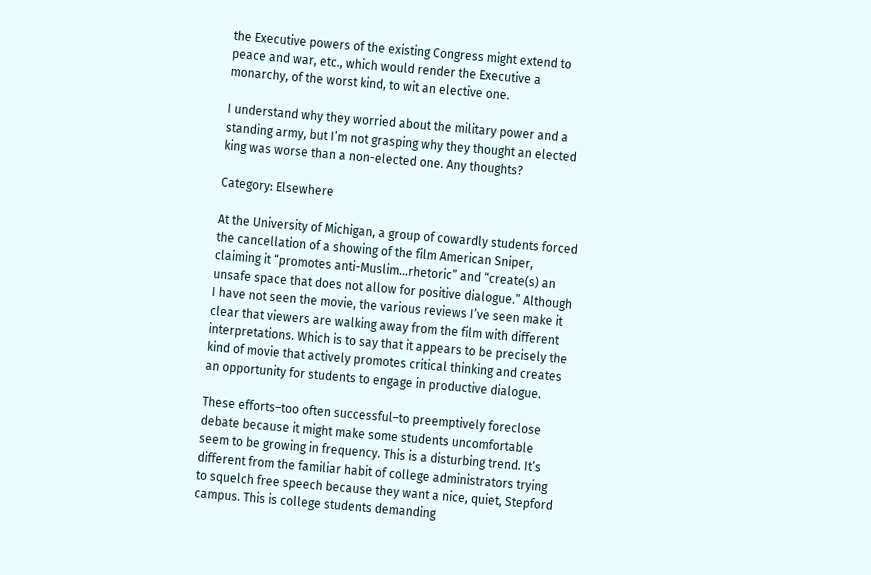the Executive powers of the existing Congress might extend to peace and war, etc., which would render the Executive a monarchy, of the worst kind, to wit an elective one.

I understand why they worried about the military power and a standing army, but I’m not grasping why they thought an elected king was worse than a non-elected one. Any thoughts?

Category: Elsewhere

At the University of Michigan, a group of cowardly students forced the cancellation of a showing of the film American Sniper, claiming it “promotes anti-Muslim…rhetoric” and “create(s) an unsafe space that does not allow for positive dialogue.” Although I have not seen the movie, the various reviews I’ve seen make it clear that viewers are walking away from the film with different interpretations. Which is to say that it appears to be precisely the kind of movie that actively promotes critical thinking and creates an opportunity for students to engage in productive dialogue.

These efforts–too often successful–to preemptively foreclose debate because it might make some students uncomfortable seem to be growing in frequency. This is a disturbing trend. It’s different from the familiar habit of college administrators trying to squelch free speech because they want a nice, quiet, Stepford campus. This is college students demanding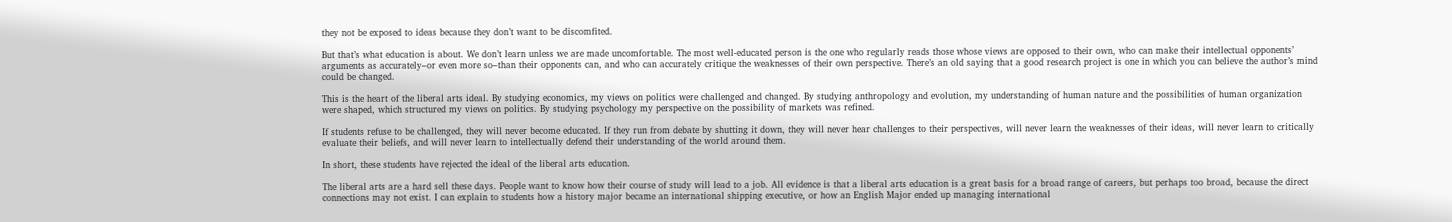they not be exposed to ideas because they don’t want to be discomfited.

But that’s what education is about. We don’t learn unless we are made uncomfortable. The most well-educated person is the one who regularly reads those whose views are opposed to their own, who can make their intellectual opponents’ arguments as accurately–or even more so–than their opponents can, and who can accurately critique the weaknesses of their own perspective. There’s an old saying that a good research project is one in which you can believe the author’s mind could be changed.

This is the heart of the liberal arts ideal. By studying economics, my views on politics were challenged and changed. By studying anthropology and evolution, my understanding of human nature and the possibilities of human organization were shaped, which structured my views on politics. By studying psychology my perspective on the possibility of markets was refined.

If students refuse to be challenged, they will never become educated. If they run from debate by shutting it down, they will never hear challenges to their perspectives, will never learn the weaknesses of their ideas, will never learn to critically evaluate their beliefs, and will never learn to intellectually defend their understanding of the world around them.

In short, these students have rejected the ideal of the liberal arts education.

The liberal arts are a hard sell these days. People want to know how their course of study will lead to a job. All evidence is that a liberal arts education is a great basis for a broad range of careers, but perhaps too broad, because the direct connections may not exist. I can explain to students how a history major became an international shipping executive, or how an English Major ended up managing international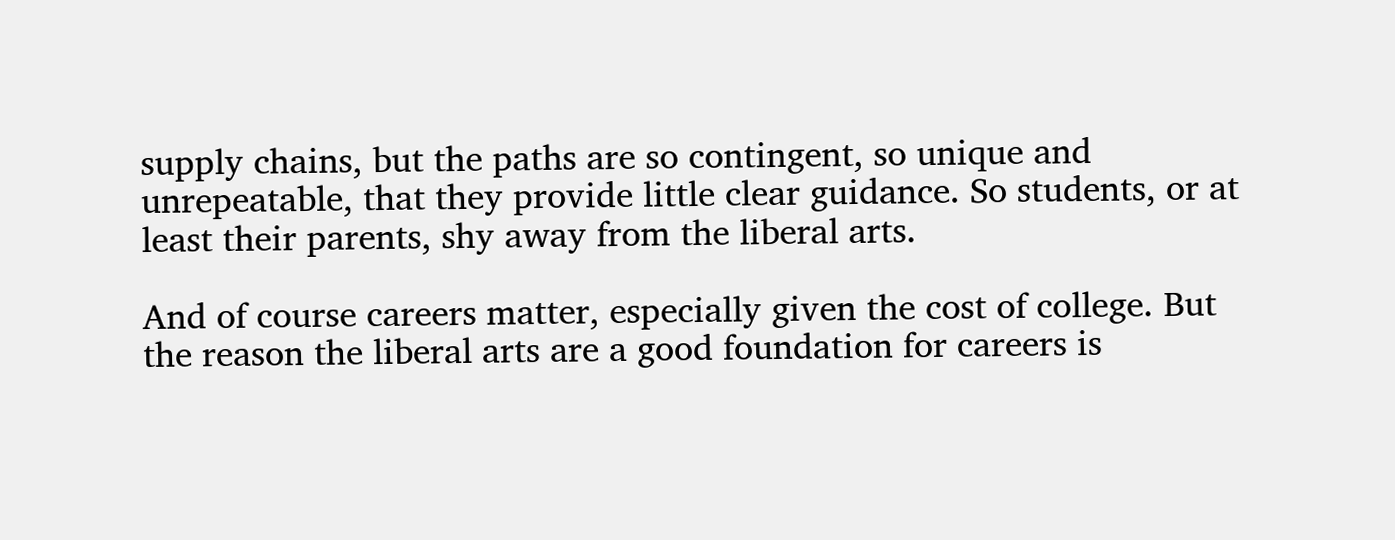supply chains, but the paths are so contingent, so unique and unrepeatable, that they provide little clear guidance. So students, or at least their parents, shy away from the liberal arts.

And of course careers matter, especially given the cost of college. But the reason the liberal arts are a good foundation for careers is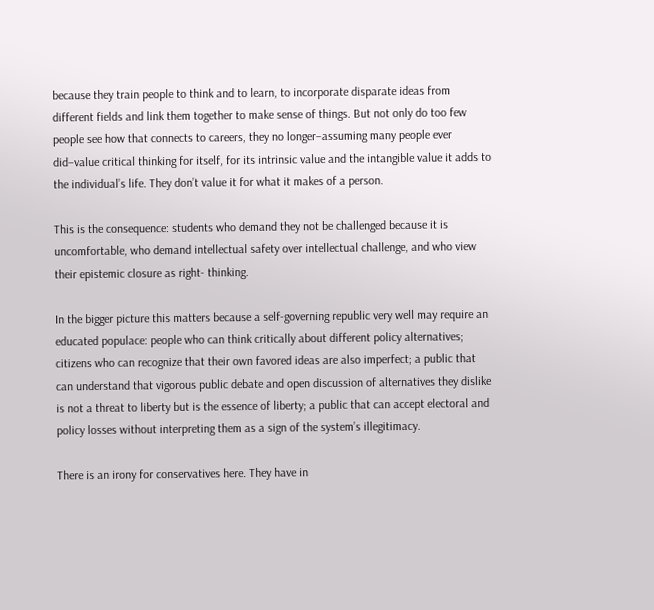because they train people to think and to learn, to incorporate disparate ideas from different fields and link them together to make sense of things. But not only do too few people see how that connects to careers, they no longer–assuming many people ever did–value critical thinking for itself, for its intrinsic value and the intangible value it adds to the individual’s life. They don’t value it for what it makes of a person.

This is the consequence: students who demand they not be challenged because it is uncomfortable, who demand intellectual safety over intellectual challenge, and who view their epistemic closure as right- thinking.

In the bigger picture this matters because a self-governing republic very well may require an educated populace: people who can think critically about different policy alternatives; citizens who can recognize that their own favored ideas are also imperfect; a public that can understand that vigorous public debate and open discussion of alternatives they dislike is not a threat to liberty but is the essence of liberty; a public that can accept electoral and policy losses without interpreting them as a sign of the system’s illegitimacy.

There is an irony for conservatives here. They have in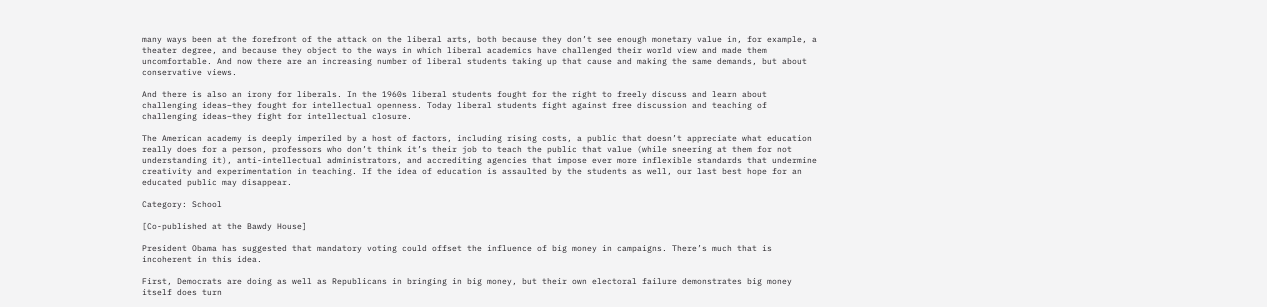many ways been at the forefront of the attack on the liberal arts, both because they don’t see enough monetary value in, for example, a theater degree, and because they object to the ways in which liberal academics have challenged their world view and made them uncomfortable. And now there are an increasing number of liberal students taking up that cause and making the same demands, but about conservative views.

And there is also an irony for liberals. In the 1960s liberal students fought for the right to freely discuss and learn about challenging ideas–they fought for intellectual openness. Today liberal students fight against free discussion and teaching of challenging ideas–they fight for intellectual closure.

The American academy is deeply imperiled by a host of factors, including rising costs, a public that doesn’t appreciate what education really does for a person, professors who don’t think it’s their job to teach the public that value (while sneering at them for not understanding it), anti-intellectual administrators, and accrediting agencies that impose ever more inflexible standards that undermine creativity and experimentation in teaching. If the idea of education is assaulted by the students as well, our last best hope for an educated public may disappear.

Category: School

[Co-published at the Bawdy House]

President Obama has suggested that mandatory voting could offset the influence of big money in campaigns. There’s much that is incoherent in this idea.

First, Democrats are doing as well as Republicans in bringing in big money, but their own electoral failure demonstrates big money itself does turn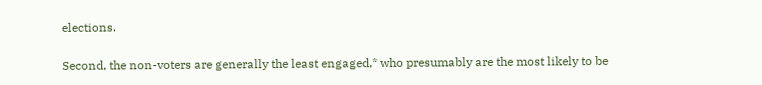elections.

Second, the non-voters are generally the least engaged,* who presumably are the most likely to be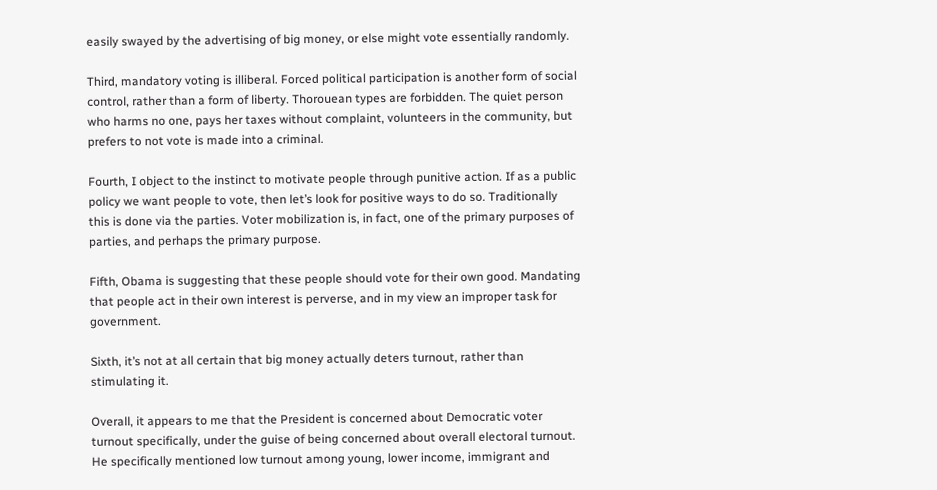easily swayed by the advertising of big money, or else might vote essentially randomly.

Third, mandatory voting is illiberal. Forced political participation is another form of social control, rather than a form of liberty. Thorouean types are forbidden. The quiet person who harms no one, pays her taxes without complaint, volunteers in the community, but prefers to not vote is made into a criminal.

Fourth, I object to the instinct to motivate people through punitive action. If as a public policy we want people to vote, then let’s look for positive ways to do so. Traditionally this is done via the parties. Voter mobilization is, in fact, one of the primary purposes of parties, and perhaps the primary purpose.

Fifth, Obama is suggesting that these people should vote for their own good. Mandating that people act in their own interest is perverse, and in my view an improper task for government.

Sixth, it’s not at all certain that big money actually deters turnout, rather than stimulating it.

Overall, it appears to me that the President is concerned about Democratic voter turnout specifically, under the guise of being concerned about overall electoral turnout. He specifically mentioned low turnout among young, lower income, immigrant and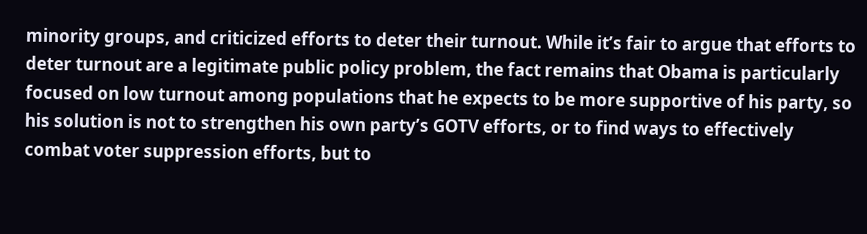minority groups, and criticized efforts to deter their turnout. While it’s fair to argue that efforts to deter turnout are a legitimate public policy problem, the fact remains that Obama is particularly focused on low turnout among populations that he expects to be more supportive of his party, so his solution is not to strengthen his own party’s GOTV efforts, or to find ways to effectively combat voter suppression efforts, but to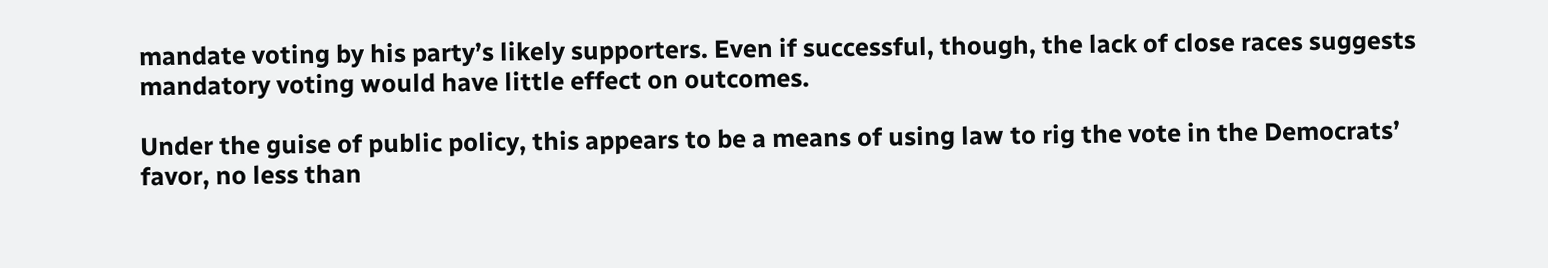mandate voting by his party’s likely supporters. Even if successful, though, the lack of close races suggests mandatory voting would have little effect on outcomes.

Under the guise of public policy, this appears to be a means of using law to rig the vote in the Democrats’ favor, no less than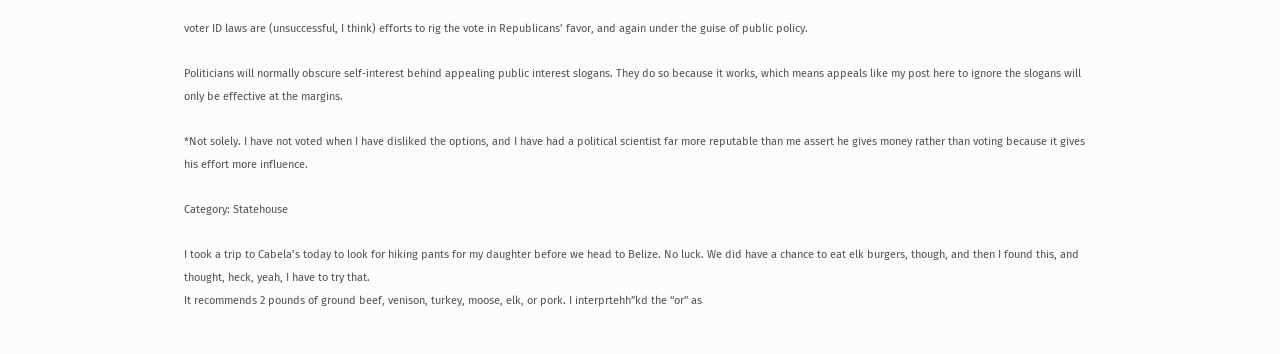voter ID laws are (unsuccessful, I think) efforts to rig the vote in Republicans’ favor, and again under the guise of public policy.

Politicians will normally obscure self-interest behind appealing public interest slogans. They do so because it works, which means appeals like my post here to ignore the slogans will only be effective at the margins.

*Not solely. I have not voted when I have disliked the options, and I have had a political scientist far more reputable than me assert he gives money rather than voting because it gives his effort more influence.

Category: Statehouse

I took a trip to Cabela’s today to look for hiking pants for my daughter before we head to Belize. No luck. We did have a chance to eat elk burgers, though, and then I found this, and thought, heck, yeah, I have to try that.
It recommends 2 pounds of ground beef, venison, turkey, moose, elk, or pork. I interprtehh”kd the “or” as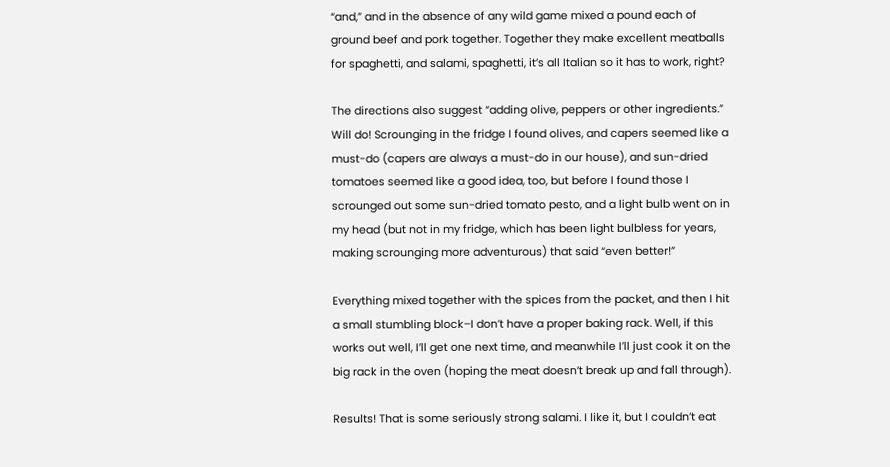“and,” and in the absence of any wild game mixed a pound each of ground beef and pork together. Together they make excellent meatballs for spaghetti, and salami, spaghetti, it’s all Italian so it has to work, right?

The directions also suggest “adding olive, peppers or other ingredients.” Will do! Scrounging in the fridge I found olives, and capers seemed like a must-do (capers are always a must-do in our house), and sun-dried tomatoes seemed like a good idea, too, but before I found those I scrounged out some sun-dried tomato pesto, and a light bulb went on in my head (but not in my fridge, which has been light bulbless for years, making scrounging more adventurous) that said “even better!”

Everything mixed together with the spices from the packet, and then I hit a small stumbling block–I don’t have a proper baking rack. Well, if this works out well, I’ll get one next time, and meanwhile I’ll just cook it on the big rack in the oven (hoping the meat doesn’t break up and fall through).

Results! That is some seriously strong salami. I like it, but I couldn’t eat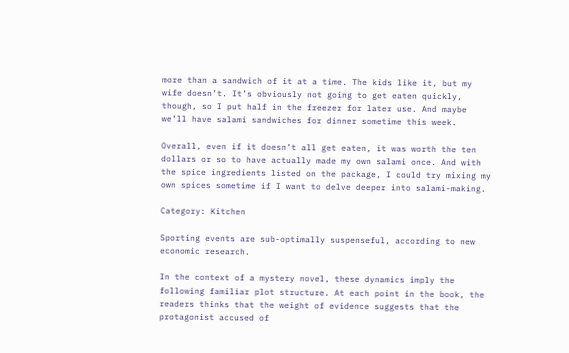more than a sandwich of it at a time. The kids like it, but my wife doesn’t. It’s obviously not going to get eaten quickly, though, so I put half in the freezer for later use. And maybe we’ll have salami sandwiches for dinner sometime this week.

Overall, even if it doesn’t all get eaten, it was worth the ten dollars or so to have actually made my own salami once. And with the spice ingredients listed on the package, I could try mixing my own spices sometime if I want to delve deeper into salami-making.

Category: Kitchen

Sporting events are sub-optimally suspenseful, according to new economic research.

In the context of a mystery novel, these dynamics imply the following familiar plot structure. At each point in the book, the readers thinks that the weight of evidence suggests that the protagonist accused of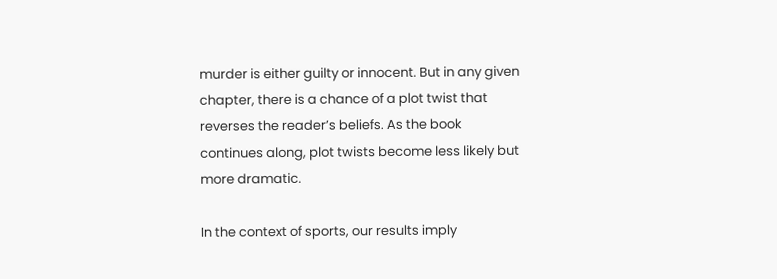murder is either guilty or innocent. But in any given chapter, there is a chance of a plot twist that reverses the reader’s beliefs. As the book continues along, plot twists become less likely but more dramatic.

In the context of sports, our results imply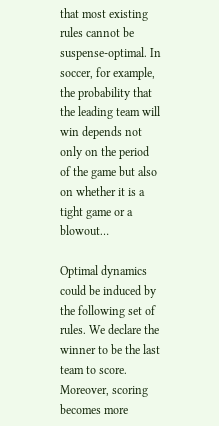that most existing rules cannot be suspense-optimal. In soccer, for example, the probability that the leading team will win depends not only on the period of the game but also on whether it is a tight game or a blowout…

Optimal dynamics could be induced by the following set of rules. We declare the winner to be the last team to score. Moreover, scoring becomes more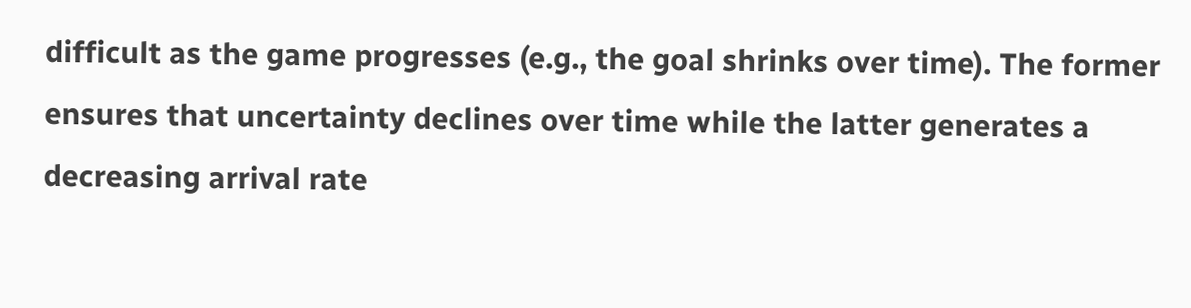difficult as the game progresses (e.g., the goal shrinks over time). The former ensures that uncertainty declines over time while the latter generates a decreasing arrival rate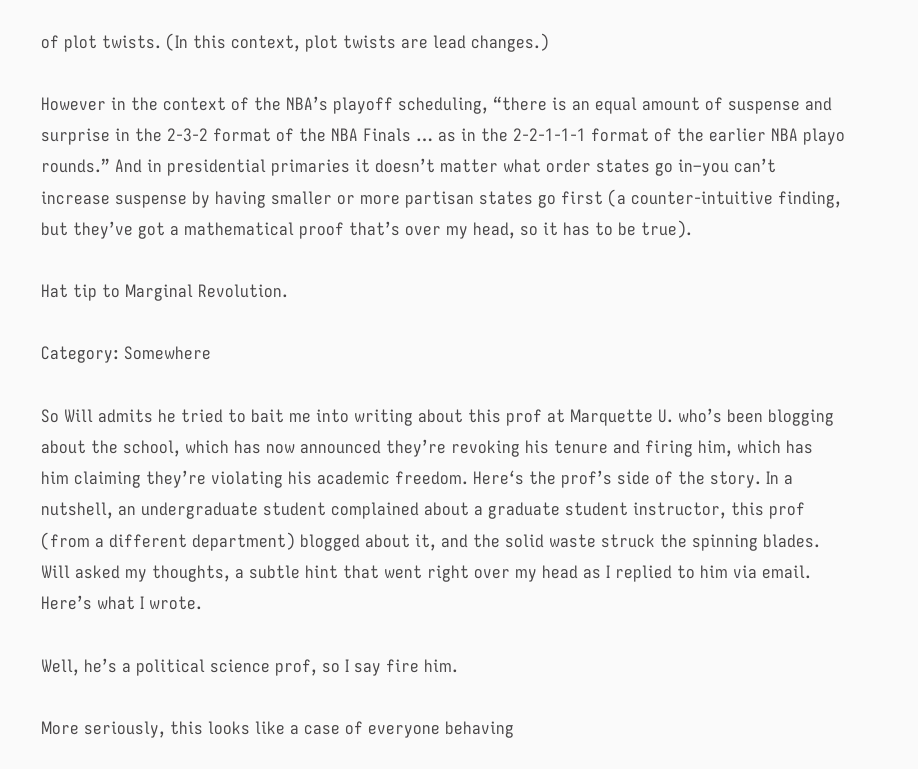of plot twists. (In this context, plot twists are lead changes.)

However in the context of the NBA’s playoff scheduling, “there is an equal amount of suspense and surprise in the 2-3-2 format of the NBA Finals … as in the 2-2-1-1-1 format of the earlier NBA playo rounds.” And in presidential primaries it doesn’t matter what order states go in–you can’t increase suspense by having smaller or more partisan states go first (a counter-intuitive finding, but they’ve got a mathematical proof that’s over my head, so it has to be true).

Hat tip to Marginal Revolution.

Category: Somewhere

So Will admits he tried to bait me into writing about this prof at Marquette U. who’s been blogging about the school, which has now announced they’re revoking his tenure and firing him, which has him claiming they’re violating his academic freedom. Here‘s the prof’s side of the story. In a nutshell, an undergraduate student complained about a graduate student instructor, this prof (from a different department) blogged about it, and the solid waste struck the spinning blades. Will asked my thoughts, a subtle hint that went right over my head as I replied to him via email. Here’s what I wrote.

Well, he’s a political science prof, so I say fire him.

More seriously, this looks like a case of everyone behaving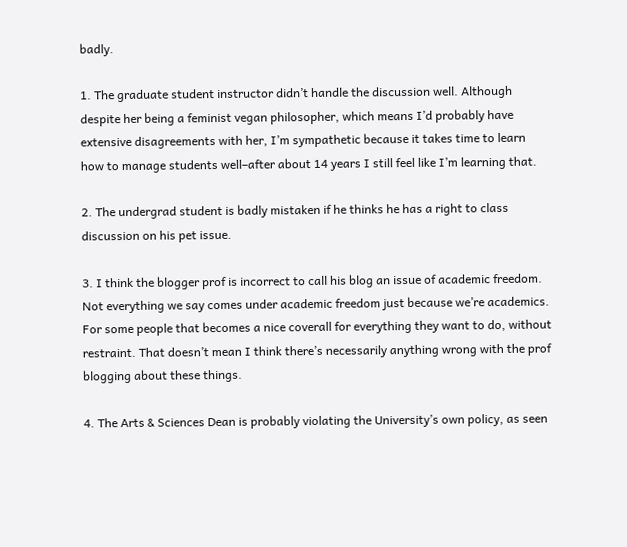badly.

1. The graduate student instructor didn’t handle the discussion well. Although despite her being a feminist vegan philosopher, which means I’d probably have extensive disagreements with her, I’m sympathetic because it takes time to learn how to manage students well–after about 14 years I still feel like I’m learning that.

2. The undergrad student is badly mistaken if he thinks he has a right to class discussion on his pet issue.

3. I think the blogger prof is incorrect to call his blog an issue of academic freedom. Not everything we say comes under academic freedom just because we’re academics. For some people that becomes a nice coverall for everything they want to do, without restraint. That doesn’t mean I think there’s necessarily anything wrong with the prof blogging about these things.

4. The Arts & Sciences Dean is probably violating the University’s own policy, as seen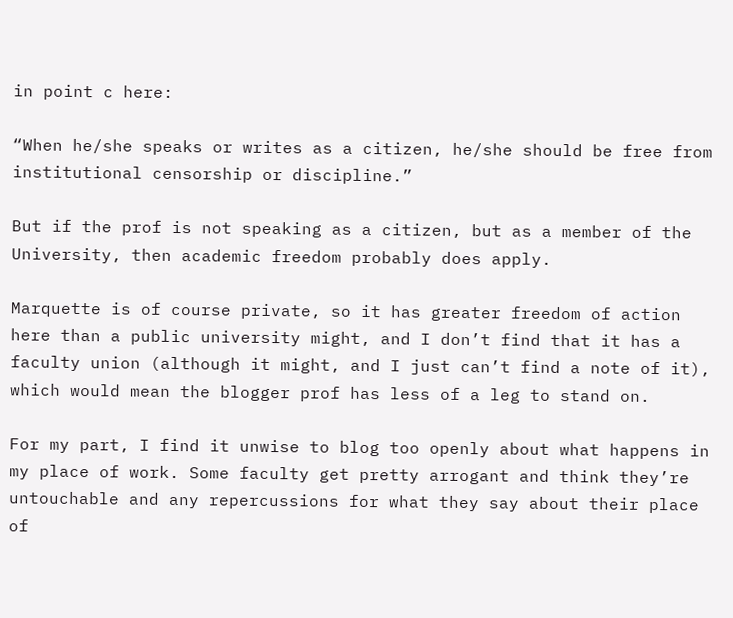in point c here:

“When he/she speaks or writes as a citizen, he/she should be free from institutional censorship or discipline.”

But if the prof is not speaking as a citizen, but as a member of the University, then academic freedom probably does apply.

Marquette is of course private, so it has greater freedom of action here than a public university might, and I don’t find that it has a faculty union (although it might, and I just can’t find a note of it), which would mean the blogger prof has less of a leg to stand on.

For my part, I find it unwise to blog too openly about what happens in my place of work. Some faculty get pretty arrogant and think they’re untouchable and any repercussions for what they say about their place of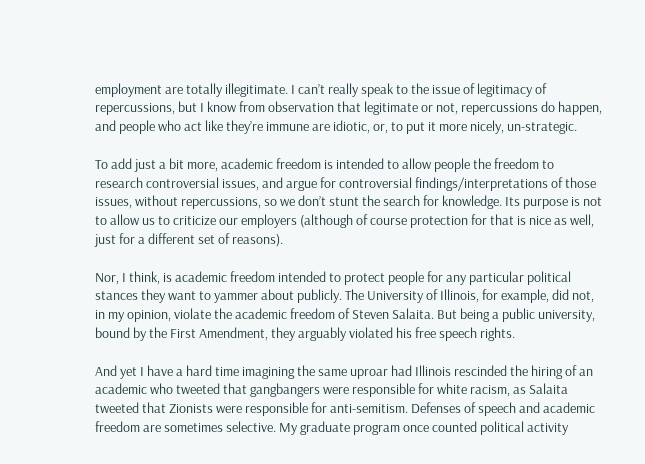employment are totally illegitimate. I can’t really speak to the issue of legitimacy of repercussions, but I know from observation that legitimate or not, repercussions do happen, and people who act like they’re immune are idiotic, or, to put it more nicely, un-strategic.

To add just a bit more, academic freedom is intended to allow people the freedom to research controversial issues, and argue for controversial findings/interpretations of those issues, without repercussions, so we don’t stunt the search for knowledge. Its purpose is not to allow us to criticize our employers (although of course protection for that is nice as well, just for a different set of reasons).

Nor, I think, is academic freedom intended to protect people for any particular political stances they want to yammer about publicly. The University of Illinois, for example, did not, in my opinion, violate the academic freedom of Steven Salaita. But being a public university, bound by the First Amendment, they arguably violated his free speech rights.

And yet I have a hard time imagining the same uproar had Illinois rescinded the hiring of an academic who tweeted that gangbangers were responsible for white racism, as Salaita tweeted that Zionists were responsible for anti-semitism. Defenses of speech and academic freedom are sometimes selective. My graduate program once counted political activity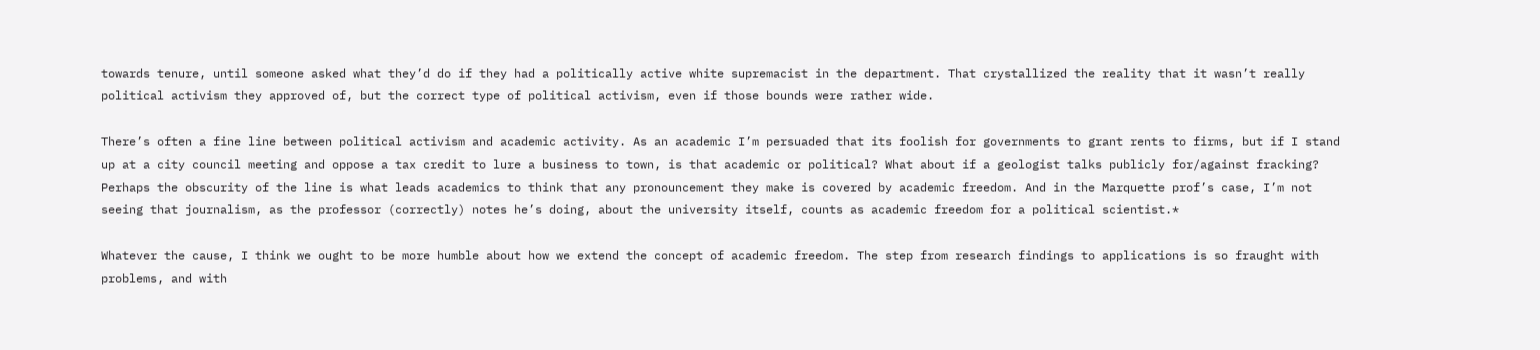towards tenure, until someone asked what they’d do if they had a politically active white supremacist in the department. That crystallized the reality that it wasn’t really political activism they approved of, but the correct type of political activism, even if those bounds were rather wide.

There’s often a fine line between political activism and academic activity. As an academic I’m persuaded that its foolish for governments to grant rents to firms, but if I stand up at a city council meeting and oppose a tax credit to lure a business to town, is that academic or political? What about if a geologist talks publicly for/against fracking? Perhaps the obscurity of the line is what leads academics to think that any pronouncement they make is covered by academic freedom. And in the Marquette prof’s case, I’m not seeing that journalism, as the professor (correctly) notes he’s doing, about the university itself, counts as academic freedom for a political scientist.*

Whatever the cause, I think we ought to be more humble about how we extend the concept of academic freedom. The step from research findings to applications is so fraught with problems, and with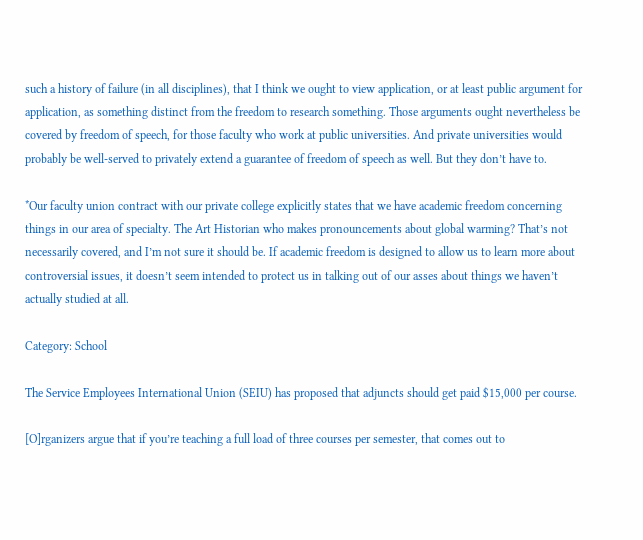such a history of failure (in all disciplines), that I think we ought to view application, or at least public argument for application, as something distinct from the freedom to research something. Those arguments ought nevertheless be covered by freedom of speech, for those faculty who work at public universities. And private universities would probably be well-served to privately extend a guarantee of freedom of speech as well. But they don’t have to.

*Our faculty union contract with our private college explicitly states that we have academic freedom concerning things in our area of specialty. The Art Historian who makes pronouncements about global warming? That’s not necessarily covered, and I’m not sure it should be. If academic freedom is designed to allow us to learn more about controversial issues, it doesn’t seem intended to protect us in talking out of our asses about things we haven’t actually studied at all.

Category: School

The Service Employees International Union (SEIU) has proposed that adjuncts should get paid $15,000 per course.

[O]rganizers argue that if you’re teaching a full load of three courses per semester, that comes out to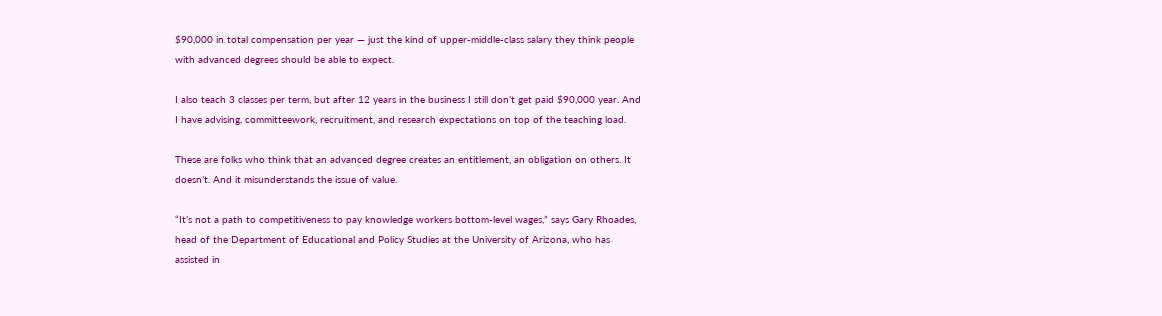$90,000 in total compensation per year — just the kind of upper-middle-class salary they think people with advanced degrees should be able to expect.

I also teach 3 classes per term, but after 12 years in the business I still don’t get paid $90,000 year. And I have advising, committeework, recruitment, and research expectations on top of the teaching load.

These are folks who think that an advanced degree creates an entitlement, an obligation on others. It doesn’t. And it misunderstands the issue of value.

“It’s not a path to competitiveness to pay knowledge workers bottom-level wages,” says Gary Rhoades, head of the Department of Educational and Policy Studies at the University of Arizona, who has assisted in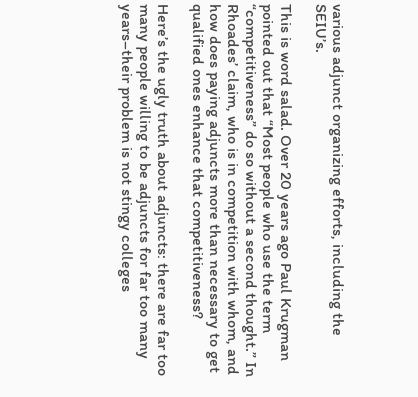various adjunct organizing efforts, including the SEIU’s.

This is word salad. Over 20 years ago Paul Krugman pointed out that “Most people who use the term “competitiveness” do so without a second thought.” In Rhoades’ claim, who is in competition with whom, and how does paying adjuncts more than necessary to get qualified ones enhance that competitiveness?

Here’s the ugly truth about adjuncts: there are far too many people willing to be adjuncts for far too many years–their problem is not stingy colleges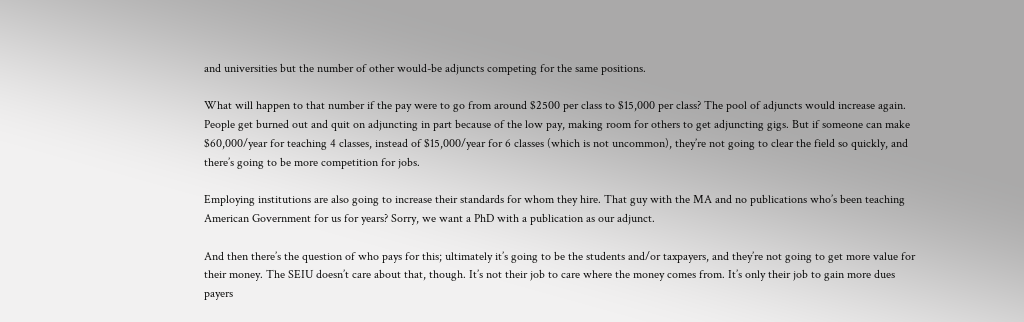and universities but the number of other would-be adjuncts competing for the same positions.

What will happen to that number if the pay were to go from around $2500 per class to $15,000 per class? The pool of adjuncts would increase again. People get burned out and quit on adjuncting in part because of the low pay, making room for others to get adjuncting gigs. But if someone can make $60,000/year for teaching 4 classes, instead of $15,000/year for 6 classes (which is not uncommon), they’re not going to clear the field so quickly, and there’s going to be more competition for jobs.

Employing institutions are also going to increase their standards for whom they hire. That guy with the MA and no publications who’s been teaching American Government for us for years? Sorry, we want a PhD with a publication as our adjunct.

And then there’s the question of who pays for this; ultimately it’s going to be the students and/or taxpayers, and they’re not going to get more value for their money. The SEIU doesn’t care about that, though. It’s not their job to care where the money comes from. It’s only their job to gain more dues payers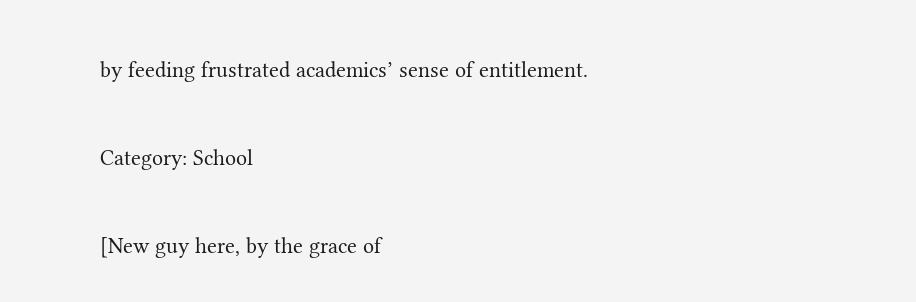by feeding frustrated academics’ sense of entitlement.

Category: School

[New guy here, by the grace of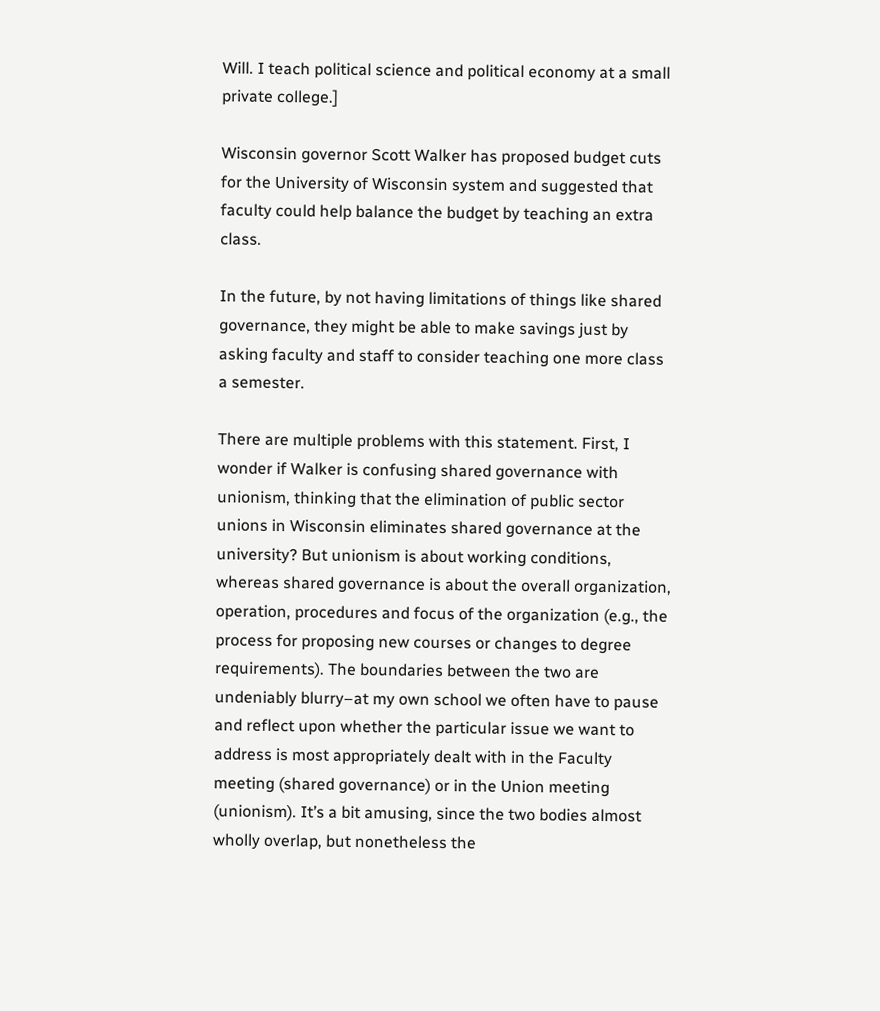Will. I teach political science and political economy at a small private college.]

Wisconsin governor Scott Walker has proposed budget cuts for the University of Wisconsin system and suggested that faculty could help balance the budget by teaching an extra class.

In the future, by not having limitations of things like shared governance, they might be able to make savings just by asking faculty and staff to consider teaching one more class a semester.

There are multiple problems with this statement. First, I wonder if Walker is confusing shared governance with unionism, thinking that the elimination of public sector unions in Wisconsin eliminates shared governance at the university? But unionism is about working conditions, whereas shared governance is about the overall organization, operation, procedures and focus of the organization (e.g., the process for proposing new courses or changes to degree requirements). The boundaries between the two are undeniably blurry–at my own school we often have to pause and reflect upon whether the particular issue we want to address is most appropriately dealt with in the Faculty meeting (shared governance) or in the Union meeting (unionism). It’s a bit amusing, since the two bodies almost wholly overlap, but nonetheless the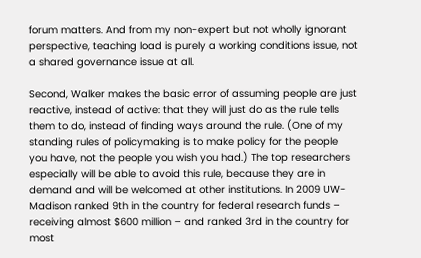forum matters. And from my non-expert but not wholly ignorant perspective, teaching load is purely a working conditions issue, not a shared governance issue at all.

Second, Walker makes the basic error of assuming people are just reactive, instead of active: that they will just do as the rule tells them to do, instead of finding ways around the rule. (One of my standing rules of policymaking is to make policy for the people you have, not the people you wish you had.) The top researchers especially will be able to avoid this rule, because they are in demand and will be welcomed at other institutions. In 2009 UW-Madison ranked 9th in the country for federal research funds – receiving almost $600 million – and ranked 3rd in the country for most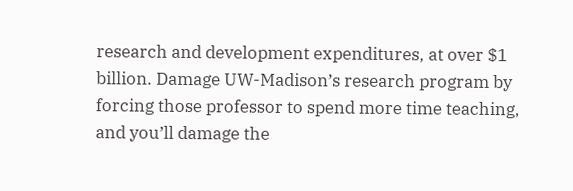research and development expenditures, at over $1 billion. Damage UW-Madison’s research program by forcing those professor to spend more time teaching, and you’ll damage the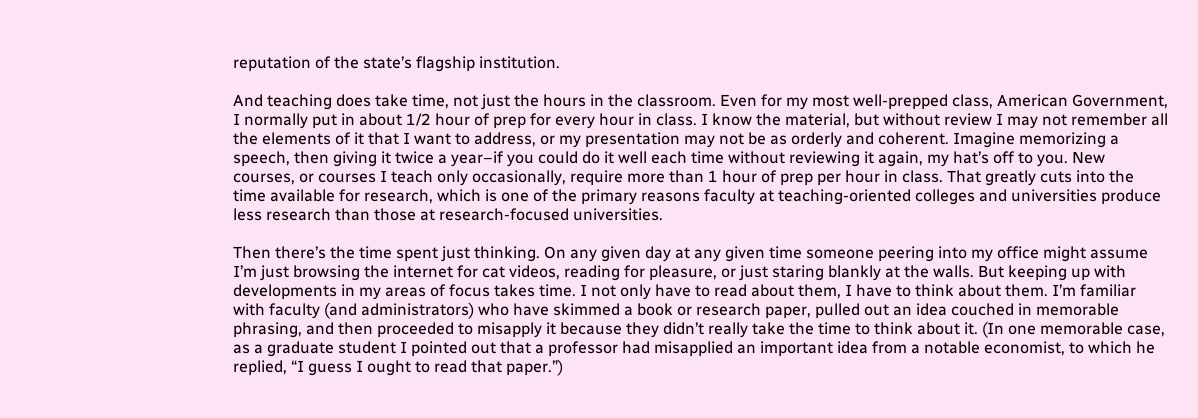reputation of the state’s flagship institution.

And teaching does take time, not just the hours in the classroom. Even for my most well-prepped class, American Government, I normally put in about 1/2 hour of prep for every hour in class. I know the material, but without review I may not remember all the elements of it that I want to address, or my presentation may not be as orderly and coherent. Imagine memorizing a speech, then giving it twice a year–if you could do it well each time without reviewing it again, my hat’s off to you. New courses, or courses I teach only occasionally, require more than 1 hour of prep per hour in class. That greatly cuts into the time available for research, which is one of the primary reasons faculty at teaching-oriented colleges and universities produce less research than those at research-focused universities.

Then there’s the time spent just thinking. On any given day at any given time someone peering into my office might assume I’m just browsing the internet for cat videos, reading for pleasure, or just staring blankly at the walls. But keeping up with developments in my areas of focus takes time. I not only have to read about them, I have to think about them. I’m familiar with faculty (and administrators) who have skimmed a book or research paper, pulled out an idea couched in memorable phrasing, and then proceeded to misapply it because they didn’t really take the time to think about it. (In one memorable case, as a graduate student I pointed out that a professor had misapplied an important idea from a notable economist, to which he replied, “I guess I ought to read that paper.”)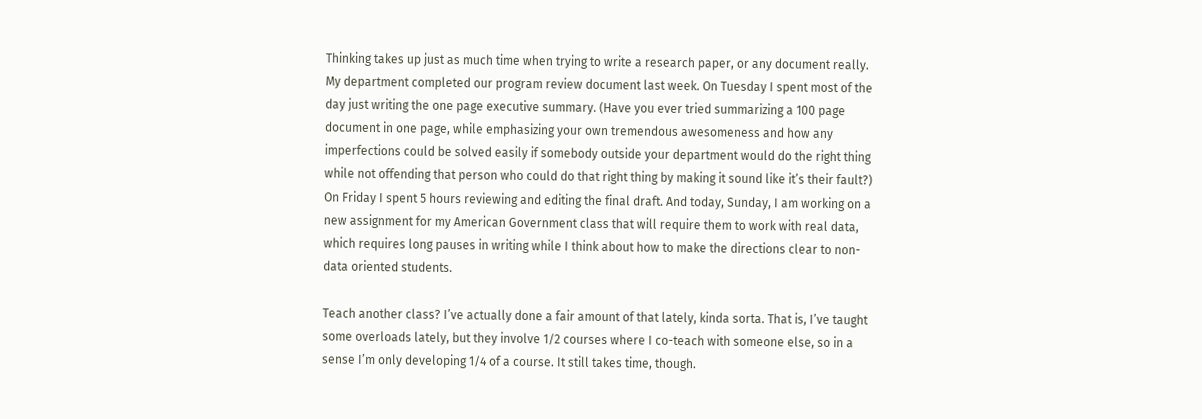Thinking takes up just as much time when trying to write a research paper, or any document really. My department completed our program review document last week. On Tuesday I spent most of the day just writing the one page executive summary. (Have you ever tried summarizing a 100 page document in one page, while emphasizing your own tremendous awesomeness and how any imperfections could be solved easily if somebody outside your department would do the right thing while not offending that person who could do that right thing by making it sound like it’s their fault?) On Friday I spent 5 hours reviewing and editing the final draft. And today, Sunday, I am working on a new assignment for my American Government class that will require them to work with real data, which requires long pauses in writing while I think about how to make the directions clear to non-data oriented students.

Teach another class? I’ve actually done a fair amount of that lately, kinda sorta. That is, I’ve taught some overloads lately, but they involve 1/2 courses where I co-teach with someone else, so in a sense I’m only developing 1/4 of a course. It still takes time, though.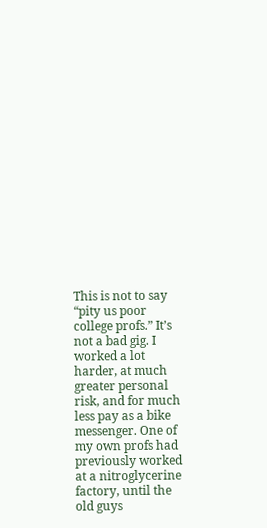This is not to say “pity us poor college profs.” It’s not a bad gig. I worked a lot harder, at much greater personal risk, and for much less pay as a bike messenger. One of my own profs had previously worked at a nitroglycerine factory, until the old guys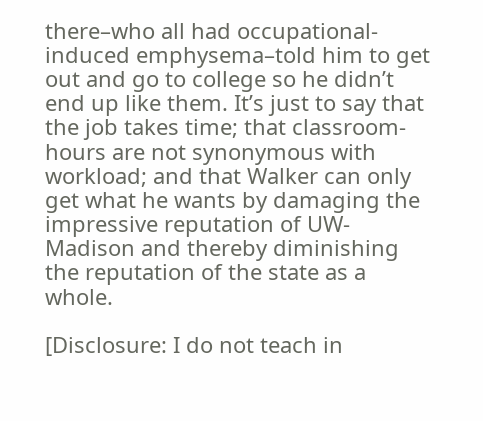there–who all had occupational-induced emphysema–told him to get out and go to college so he didn’t end up like them. It’s just to say that the job takes time; that classroom-hours are not synonymous with workload; and that Walker can only get what he wants by damaging the impressive reputation of UW-Madison and thereby diminishing the reputation of the state as a whole.

[Disclosure: I do not teach in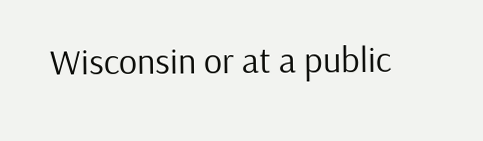Wisconsin or at a public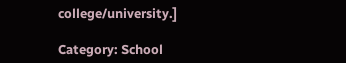college/university.]

Category: School